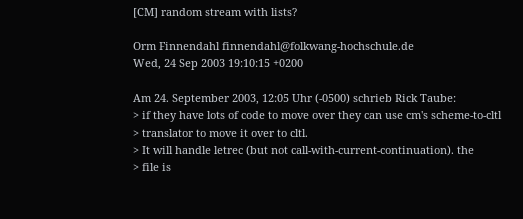[CM] random stream with lists?

Orm Finnendahl finnendahl@folkwang-hochschule.de
Wed, 24 Sep 2003 19:10:15 +0200

Am 24. September 2003, 12:05 Uhr (-0500) schrieb Rick Taube:
> if they have lots of code to move over they can use cm's scheme-to-cltl
> translator to move it over to cltl.
> It will handle letrec (but not call-with-current-continuation). the
> file is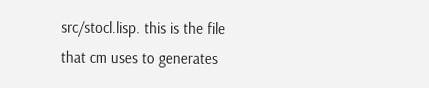src/stocl.lisp. this is the file that cm uses to generates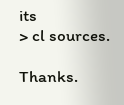its
> cl sources.

Thanks.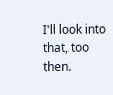I'll look into that, too then.